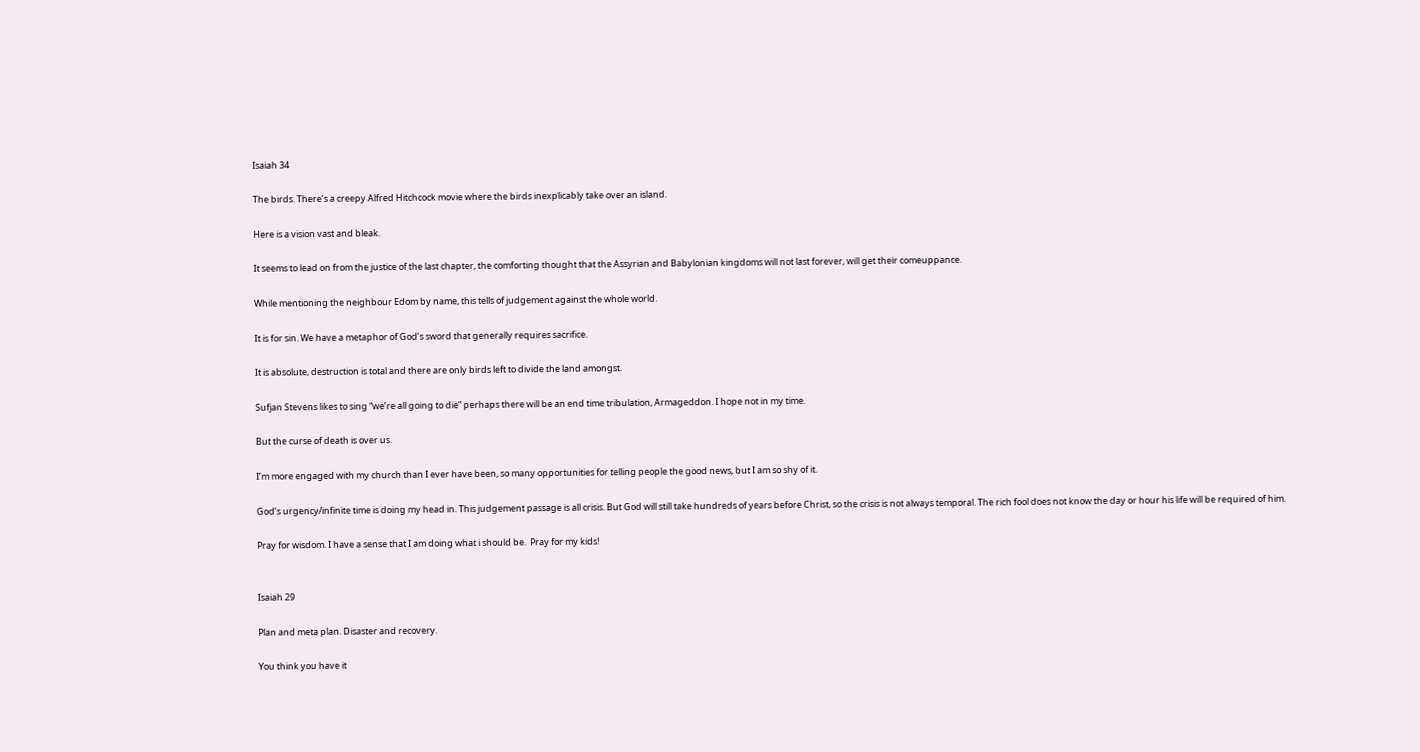Isaiah 34

The birds. There’s a creepy Alfred Hitchcock movie where the birds inexplicably take over an island.

Here is a vision vast and bleak.

It seems to lead on from the justice of the last chapter, the comforting thought that the Assyrian and Babylonian kingdoms will not last forever, will get their comeuppance.

While mentioning the neighbour Edom by name, this tells of judgement against the whole world.

It is for sin. We have a metaphor of God’s sword that generally requires sacrifice.

It is absolute, destruction is total and there are only birds left to divide the land amongst.

Sufjan Stevens likes to sing “we’re all going to die” perhaps there will be an end time tribulation, Armageddon. I hope not in my time.

But the curse of death is over us.

I’m more engaged with my church than I ever have been, so many opportunities for telling people the good news, but I am so shy of it.

God’s urgency/infinite time is doing my head in. This judgement passage is all crisis. But God will still take hundreds of years before Christ, so the crisis is not always temporal. The rich fool does not know the day or hour his life will be required of him.

Pray for wisdom. I have a sense that I am doing what i should be.  Pray for my kids!


Isaiah 29

Plan and meta plan. Disaster and recovery.

You think you have it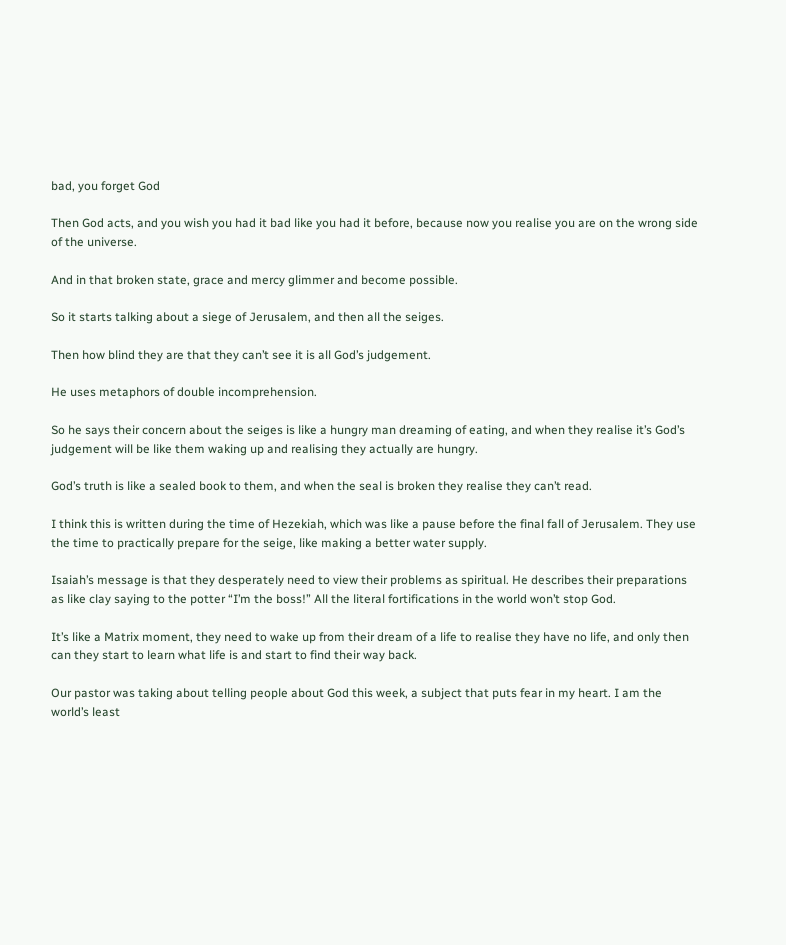bad, you forget God

Then God acts, and you wish you had it bad like you had it before, because now you realise you are on the wrong side of the universe.

And in that broken state, grace and mercy glimmer and become possible.

So it starts talking about a siege of Jerusalem, and then all the seiges.

Then how blind they are that they can’t see it is all God’s judgement.

He uses metaphors of double incomprehension.

So he says their concern about the seiges is like a hungry man dreaming of eating, and when they realise it’s God’s judgement will be like them waking up and realising they actually are hungry.

God’s truth is like a sealed book to them, and when the seal is broken they realise they can’t read.

I think this is written during the time of Hezekiah, which was like a pause before the final fall of Jerusalem. They use the time to practically prepare for the seige, like making a better water supply.

Isaiah’s message is that they desperately need to view their problems as spiritual. He describes their preparations as like clay saying to the potter “I’m the boss!” All the literal fortifications in the world won’t stop God.

It’s like a Matrix moment, they need to wake up from their dream of a life to realise they have no life, and only then can they start to learn what life is and start to find their way back.

Our pastor was taking about telling people about God this week, a subject that puts fear in my heart. I am the world’s least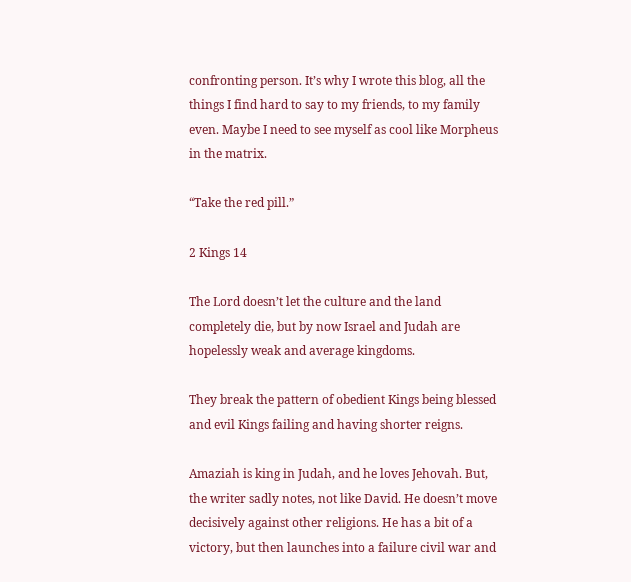confronting person. It’s why I wrote this blog, all the things I find hard to say to my friends, to my family even. Maybe I need to see myself as cool like Morpheus in the matrix.

“Take the red pill.”

2 Kings 14

The Lord doesn’t let the culture and the land completely die, but by now Israel and Judah are hopelessly weak and average kingdoms.

They break the pattern of obedient Kings being blessed and evil Kings failing and having shorter reigns.

Amaziah is king in Judah, and he loves Jehovah. But, the writer sadly notes, not like David. He doesn’t move decisively against other religions. He has a bit of a victory, but then launches into a failure civil war and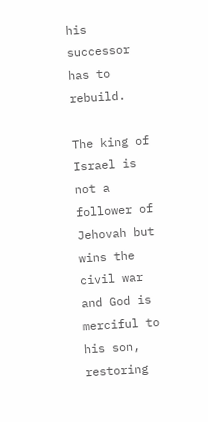his successor has to rebuild.

The king of Israel is not a follower of Jehovah but wins the civil war and God is merciful to his son, restoring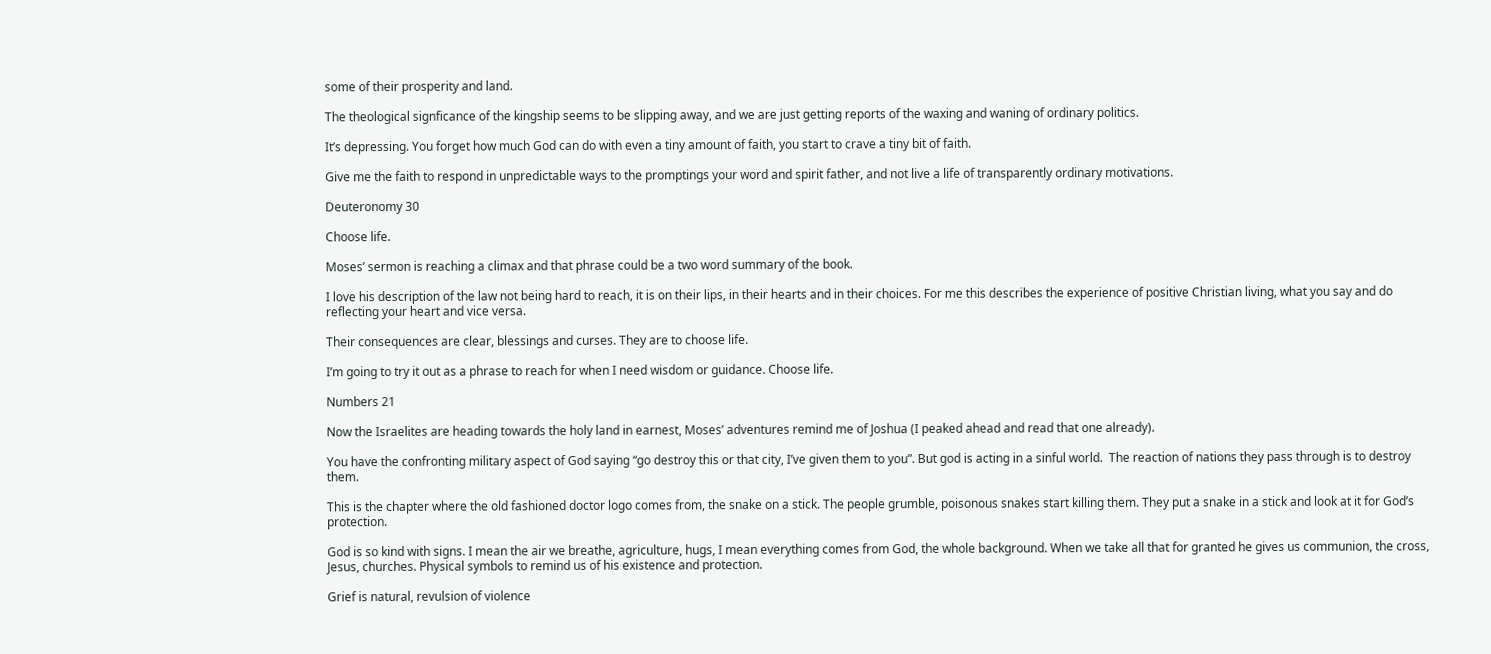some of their prosperity and land.

The theological signficance of the kingship seems to be slipping away, and we are just getting reports of the waxing and waning of ordinary politics.

It’s depressing. You forget how much God can do with even a tiny amount of faith, you start to crave a tiny bit of faith.

Give me the faith to respond in unpredictable ways to the promptings your word and spirit father, and not live a life of transparently ordinary motivations.

Deuteronomy 30

Choose life.

Moses’ sermon is reaching a climax and that phrase could be a two word summary of the book.

I love his description of the law not being hard to reach, it is on their lips, in their hearts and in their choices. For me this describes the experience of positive Christian living, what you say and do reflecting your heart and vice versa.

Their consequences are clear, blessings and curses. They are to choose life.

I’m going to try it out as a phrase to reach for when I need wisdom or guidance. Choose life.

Numbers 21

Now the Israelites are heading towards the holy land in earnest, Moses’ adventures remind me of Joshua (I peaked ahead and read that one already).

You have the confronting military aspect of God saying “go destroy this or that city, I’ve given them to you”. But god is acting in a sinful world.  The reaction of nations they pass through is to destroy them.

This is the chapter where the old fashioned doctor logo comes from, the snake on a stick. The people grumble, poisonous snakes start killing them. They put a snake in a stick and look at it for God’s protection.

God is so kind with signs. I mean the air we breathe, agriculture, hugs, I mean everything comes from God, the whole background. When we take all that for granted he gives us communion, the cross, Jesus, churches. Physical symbols to remind us of his existence and protection.

Grief is natural, revulsion of violence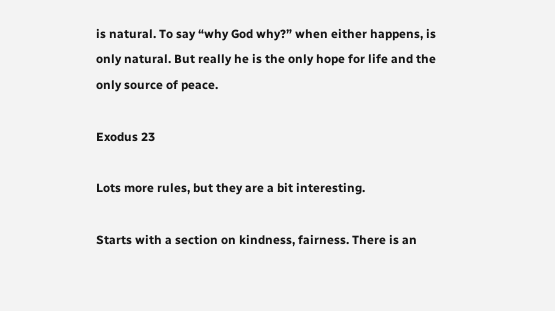is natural. To say “why God why?” when either happens, is only natural. But really he is the only hope for life and the only source of peace.

Exodus 23

Lots more rules, but they are a bit interesting.

Starts with a section on kindness, fairness. There is an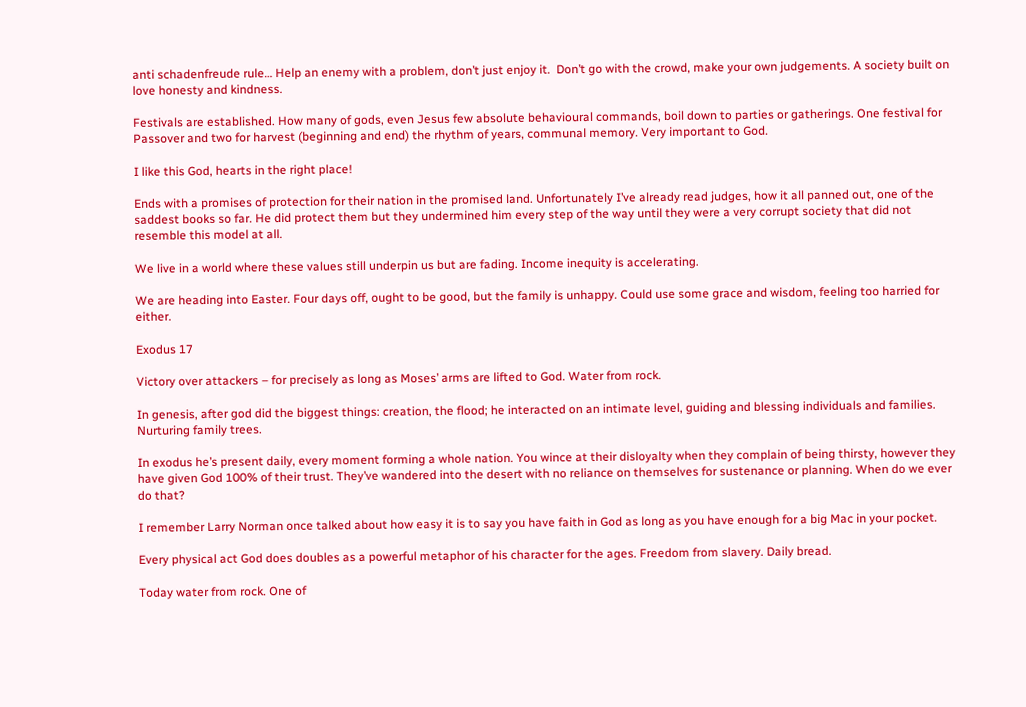anti schadenfreude rule… Help an enemy with a problem, don’t just enjoy it.  Don’t go with the crowd, make your own judgements. A society built on love honesty and kindness.

Festivals are established. How many of gods, even Jesus few absolute behavioural commands, boil down to parties or gatherings. One festival for Passover and two for harvest (beginning and end) the rhythm of years, communal memory. Very important to God.

I like this God, hearts in the right place!

Ends with a promises of protection for their nation in the promised land. Unfortunately I’ve already read judges, how it all panned out, one of the saddest books so far. He did protect them but they undermined him every step of the way until they were a very corrupt society that did not resemble this model at all.

We live in a world where these values still underpin us but are fading. Income inequity is accelerating.

We are heading into Easter. Four days off, ought to be good, but the family is unhappy. Could use some grace and wisdom, feeling too harried for either.

Exodus 17

Victory over attackers – for precisely as long as Moses’ arms are lifted to God. Water from rock.

In genesis, after god did the biggest things: creation, the flood; he interacted on an intimate level, guiding and blessing individuals and families. Nurturing family trees.

In exodus he’s present daily, every moment forming a whole nation. You wince at their disloyalty when they complain of being thirsty, however they have given God 100% of their trust. They’ve wandered into the desert with no reliance on themselves for sustenance or planning. When do we ever do that?

I remember Larry Norman once talked about how easy it is to say you have faith in God as long as you have enough for a big Mac in your pocket.

Every physical act God does doubles as a powerful metaphor of his character for the ages. Freedom from slavery. Daily bread.

Today water from rock. One of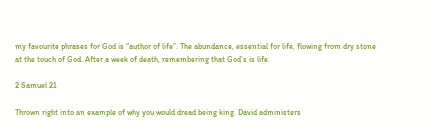my favourite phrases for God is “author of life”. The abundance, essential for life, flowing from dry stone at the touch of God. After a week of death, remembering that God’s is life.

2 Samuel 21

Thrown right into an example of why you would dread being king. David administers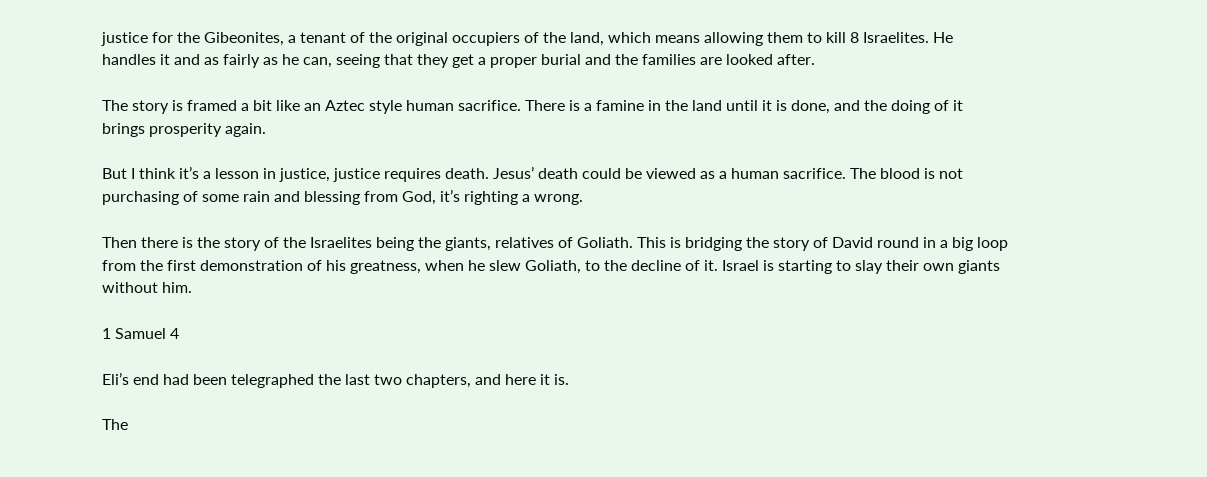justice for the Gibeonites, a tenant of the original occupiers of the land, which means allowing them to kill 8 Israelites. He handles it and as fairly as he can, seeing that they get a proper burial and the families are looked after.

The story is framed a bit like an Aztec style human sacrifice. There is a famine in the land until it is done, and the doing of it brings prosperity again.

But I think it’s a lesson in justice, justice requires death. Jesus’ death could be viewed as a human sacrifice. The blood is not purchasing of some rain and blessing from God, it’s righting a wrong.

Then there is the story of the Israelites being the giants, relatives of Goliath. This is bridging the story of David round in a big loop from the first demonstration of his greatness, when he slew Goliath, to the decline of it. Israel is starting to slay their own giants without him.

1 Samuel 4

Eli’s end had been telegraphed the last two chapters, and here it is.

The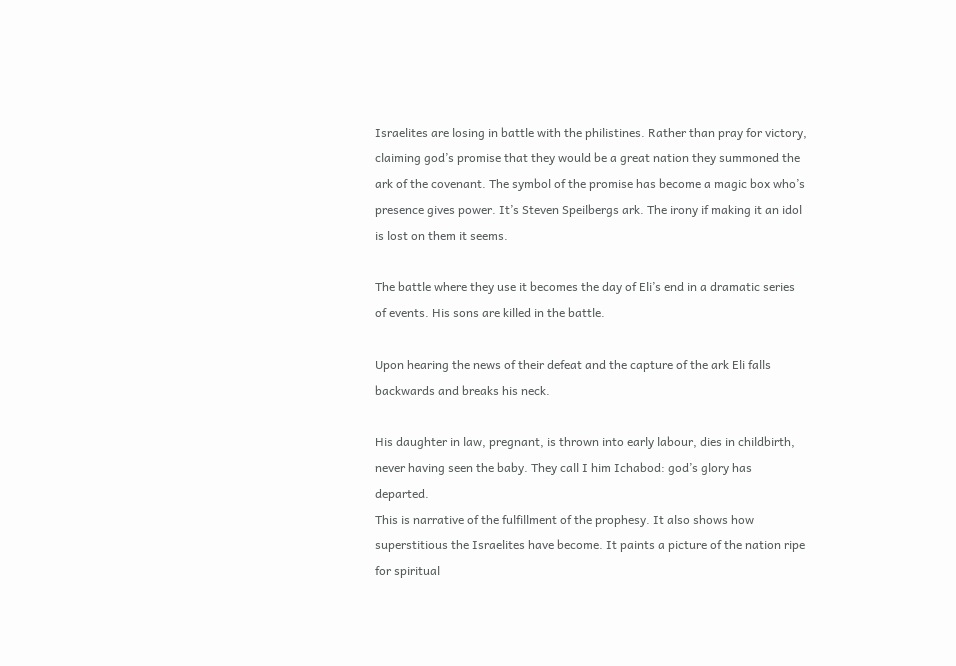Israelites are losing in battle with the philistines. Rather than pray for victory, claiming god’s promise that they would be a great nation they summoned the ark of the covenant. The symbol of the promise has become a magic box who’s presence gives power. It’s Steven Speilbergs ark. The irony if making it an idol is lost on them it seems.

The battle where they use it becomes the day of Eli’s end in a dramatic series of events. His sons are killed in the battle.

Upon hearing the news of their defeat and the capture of the ark Eli falls backwards and breaks his neck.

His daughter in law, pregnant, is thrown into early labour, dies in childbirth, never having seen the baby. They call I him Ichabod: god’s glory has departed.
This is narrative of the fulfillment of the prophesy. It also shows how superstitious the Israelites have become. It paints a picture of the nation ripe for spiritual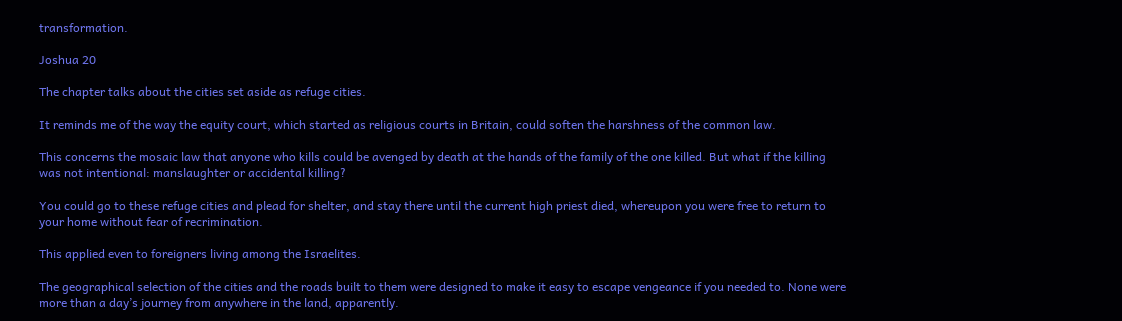transformation.

Joshua 20

The chapter talks about the cities set aside as refuge cities.

It reminds me of the way the equity court, which started as religious courts in Britain, could soften the harshness of the common law.

This concerns the mosaic law that anyone who kills could be avenged by death at the hands of the family of the one killed. But what if the killing was not intentional: manslaughter or accidental killing?

You could go to these refuge cities and plead for shelter, and stay there until the current high priest died, whereupon you were free to return to your home without fear of recrimination.

This applied even to foreigners living among the Israelites.

The geographical selection of the cities and the roads built to them were designed to make it easy to escape vengeance if you needed to. None were more than a day’s journey from anywhere in the land, apparently.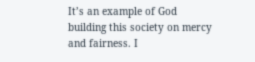It’s an example of God building this society on mercy and fairness. I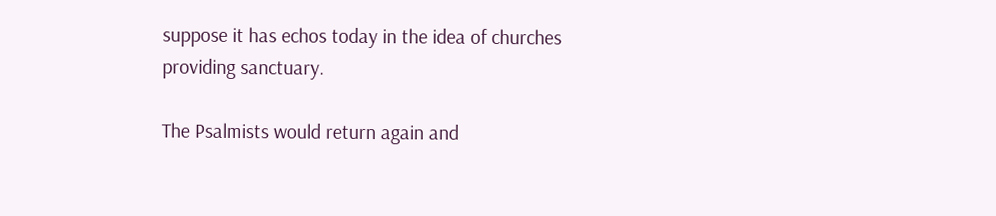suppose it has echos today in the idea of churches providing sanctuary.

The Psalmists would return again and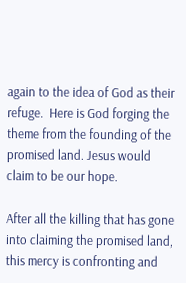again to the idea of God as their refuge.  Here is God forging the theme from the founding of the promised land. Jesus would claim to be our hope.

After all the killing that has gone into claiming the promised land, this mercy is confronting and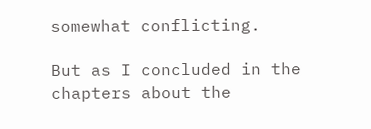somewhat conflicting.

But as I concluded in the chapters about the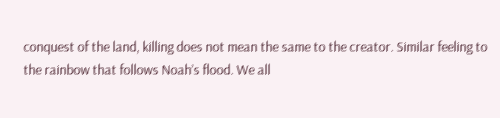conquest of the land, killing does not mean the same to the creator. Similar feeling to the rainbow that follows Noah’s flood. We all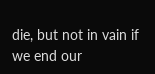die, but not in vain if we end our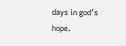days in god’s hope.